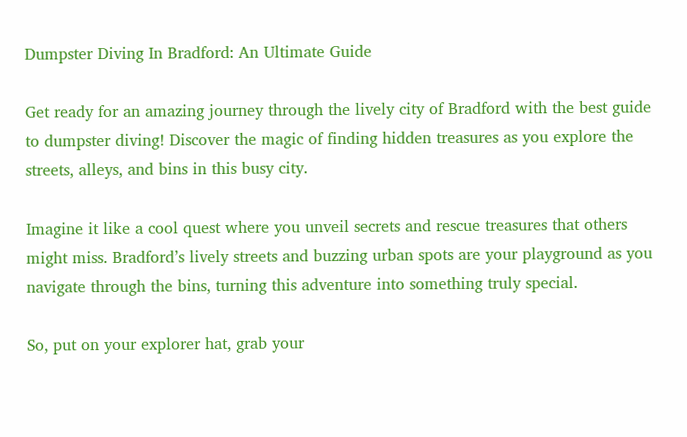Dumpster Diving In Bradford: An Ultimate Guide

Get ready for an amazing journey through the lively city of Bradford with the best guide to dumpster diving! Discover the magic of finding hidden treasures as you explore the streets, alleys, and bins in this busy city.

Imagine it like a cool quest where you unveil secrets and rescue treasures that others might miss. Bradford’s lively streets and buzzing urban spots are your playground as you navigate through the bins, turning this adventure into something truly special.

So, put on your explorer hat, grab your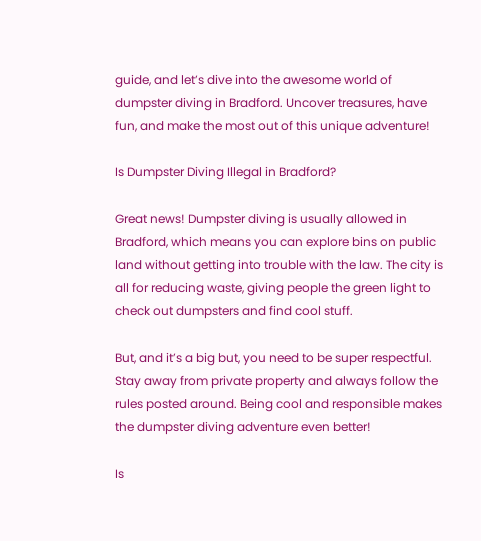guide, and let’s dive into the awesome world of dumpster diving in Bradford. Uncover treasures, have fun, and make the most out of this unique adventure!

Is Dumpster Diving Illegal in Bradford?

Great news! Dumpster diving is usually allowed in Bradford, which means you can explore bins on public land without getting into trouble with the law. The city is all for reducing waste, giving people the green light to check out dumpsters and find cool stuff.

But, and it’s a big but, you need to be super respectful. Stay away from private property and always follow the rules posted around. Being cool and responsible makes the dumpster diving adventure even better!

Is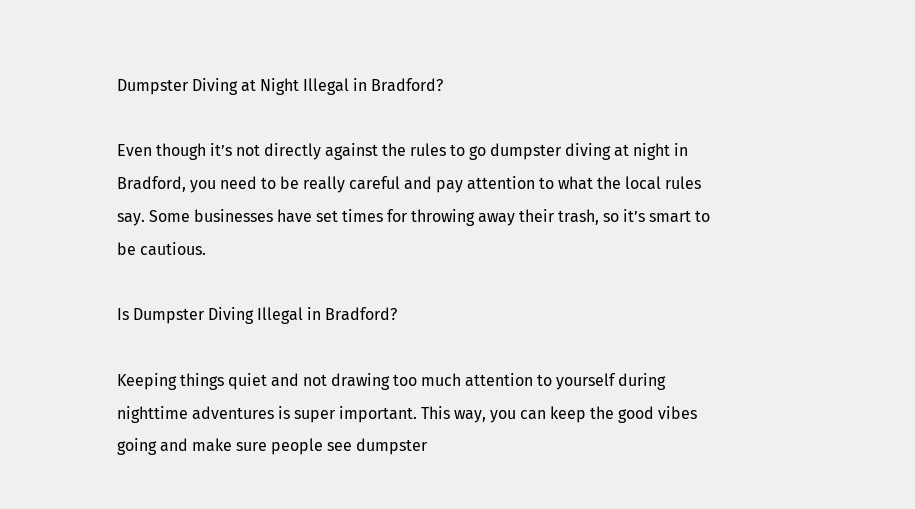Dumpster Diving at Night Illegal in Bradford?

Even though it’s not directly against the rules to go dumpster diving at night in Bradford, you need to be really careful and pay attention to what the local rules say. Some businesses have set times for throwing away their trash, so it’s smart to be cautious.

Is Dumpster Diving Illegal in Bradford?

Keeping things quiet and not drawing too much attention to yourself during nighttime adventures is super important. This way, you can keep the good vibes going and make sure people see dumpster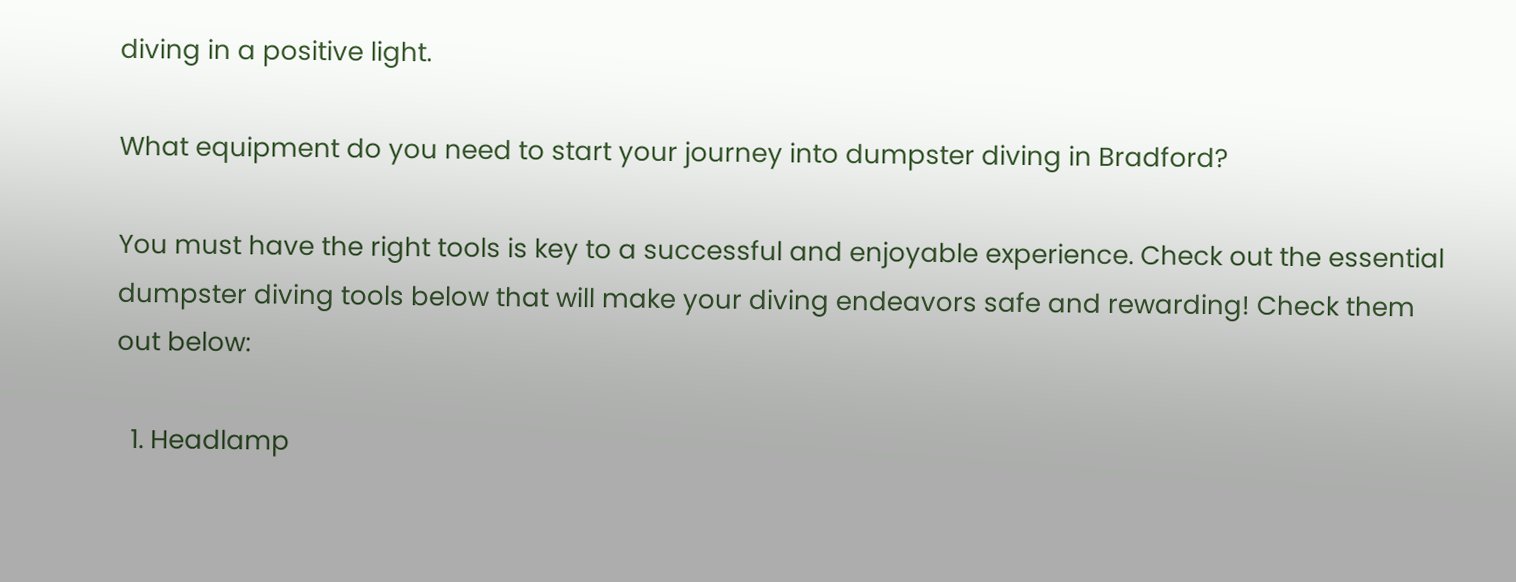diving in a positive light.

What equipment do you need to start your journey into dumpster diving in Bradford?

You must have the right tools is key to a successful and enjoyable experience. Check out the essential dumpster diving tools below that will make your diving endeavors safe and rewarding! Check them out below:

  1. Headlamp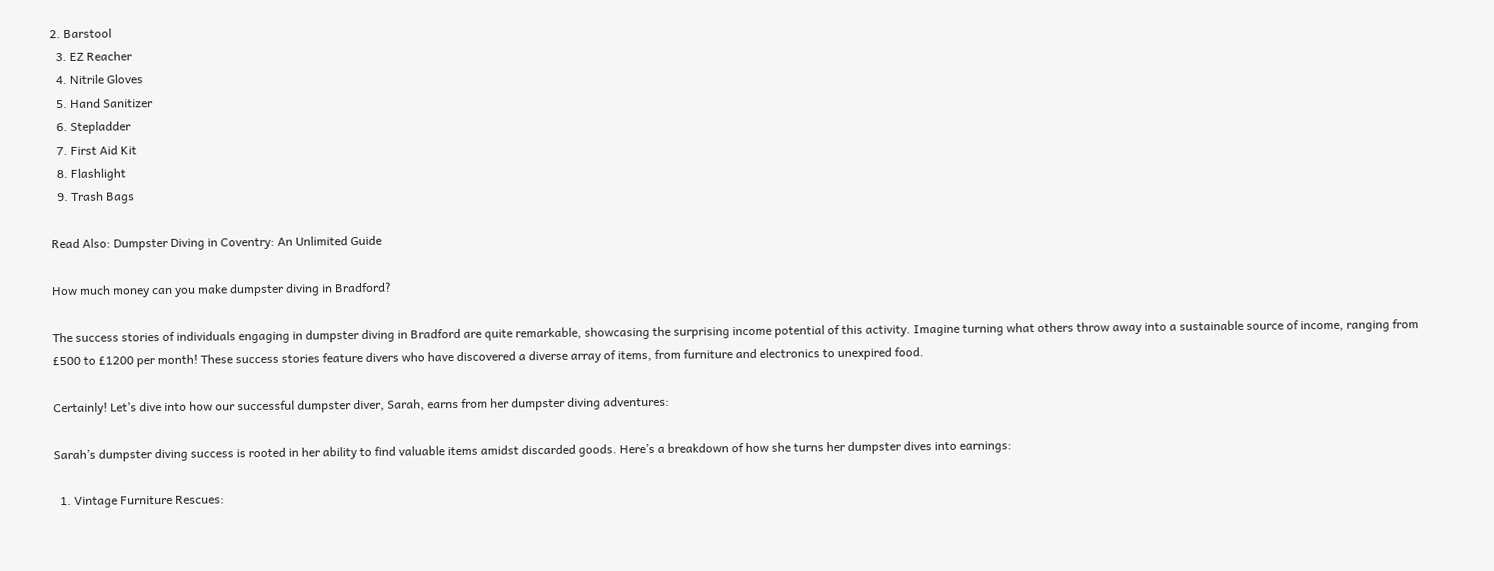2. Barstool
  3. EZ Reacher
  4. Nitrile Gloves
  5. Hand Sanitizer
  6. Stepladder
  7. First Aid Kit
  8. Flashlight
  9. Trash Bags

Read Also: Dumpster Diving in Coventry: An Unlimited Guide

How much money can you make dumpster diving in Bradford?

The success stories of individuals engaging in dumpster diving in Bradford are quite remarkable, showcasing the surprising income potential of this activity. Imagine turning what others throw away into a sustainable source of income, ranging from £500 to £1200 per month! These success stories feature divers who have discovered a diverse array of items, from furniture and electronics to unexpired food.

Certainly! Let’s dive into how our successful dumpster diver, Sarah, earns from her dumpster diving adventures:

Sarah’s dumpster diving success is rooted in her ability to find valuable items amidst discarded goods. Here’s a breakdown of how she turns her dumpster dives into earnings:

  1. Vintage Furniture Rescues: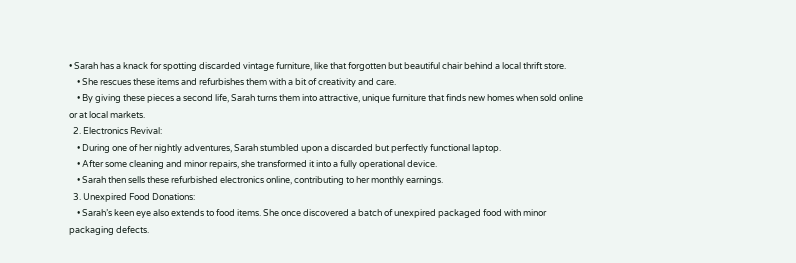• Sarah has a knack for spotting discarded vintage furniture, like that forgotten but beautiful chair behind a local thrift store.
    • She rescues these items and refurbishes them with a bit of creativity and care.
    • By giving these pieces a second life, Sarah turns them into attractive, unique furniture that finds new homes when sold online or at local markets.
  2. Electronics Revival:
    • During one of her nightly adventures, Sarah stumbled upon a discarded but perfectly functional laptop.
    • After some cleaning and minor repairs, she transformed it into a fully operational device.
    • Sarah then sells these refurbished electronics online, contributing to her monthly earnings.
  3. Unexpired Food Donations:
    • Sarah’s keen eye also extends to food items. She once discovered a batch of unexpired packaged food with minor packaging defects.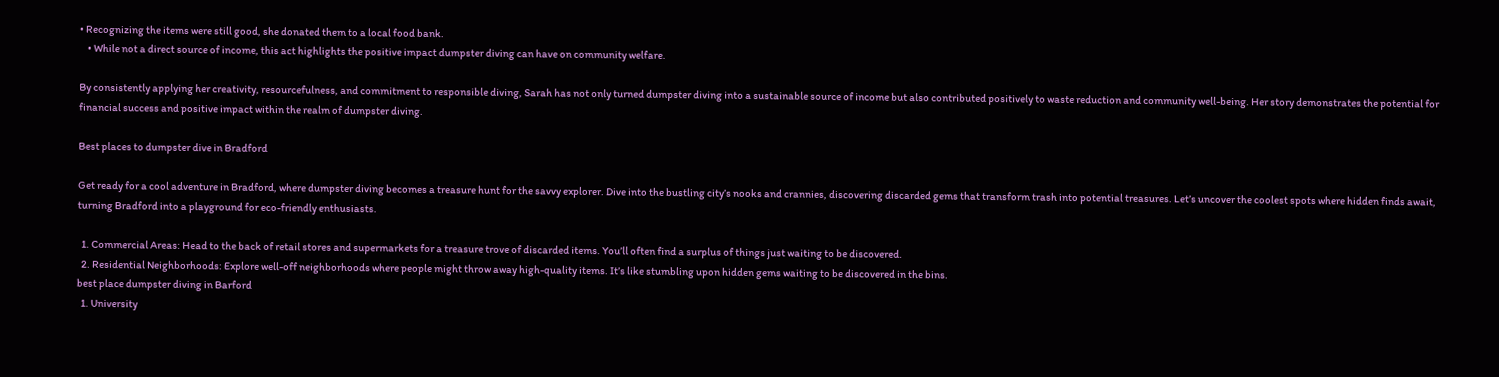• Recognizing the items were still good, she donated them to a local food bank.
    • While not a direct source of income, this act highlights the positive impact dumpster diving can have on community welfare.

By consistently applying her creativity, resourcefulness, and commitment to responsible diving, Sarah has not only turned dumpster diving into a sustainable source of income but also contributed positively to waste reduction and community well-being. Her story demonstrates the potential for financial success and positive impact within the realm of dumpster diving.

Best places to dumpster dive in Bradford

Get ready for a cool adventure in Bradford, where dumpster diving becomes a treasure hunt for the savvy explorer. Dive into the bustling city’s nooks and crannies, discovering discarded gems that transform trash into potential treasures. Let’s uncover the coolest spots where hidden finds await, turning Bradford into a playground for eco-friendly enthusiasts.

  1. Commercial Areas: Head to the back of retail stores and supermarkets for a treasure trove of discarded items. You’ll often find a surplus of things just waiting to be discovered.
  2. Residential Neighborhoods: Explore well-off neighborhoods where people might throw away high-quality items. It’s like stumbling upon hidden gems waiting to be discovered in the bins.
best place dumpster diving in Barford
  1. University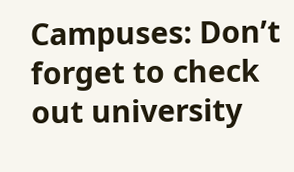Campuses: Don’t forget to check out university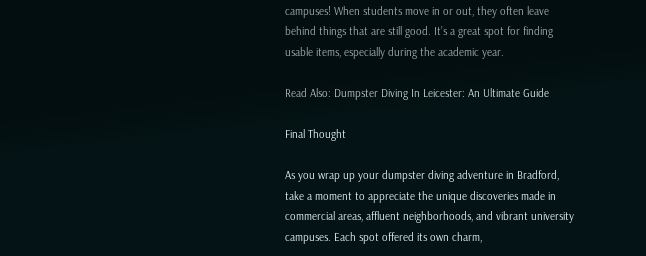campuses! When students move in or out, they often leave behind things that are still good. It’s a great spot for finding usable items, especially during the academic year.

Read Also: Dumpster Diving In Leicester: An Ultimate Guide

Final Thought

As you wrap up your dumpster diving adventure in Bradford, take a moment to appreciate the unique discoveries made in commercial areas, affluent neighborhoods, and vibrant university campuses. Each spot offered its own charm,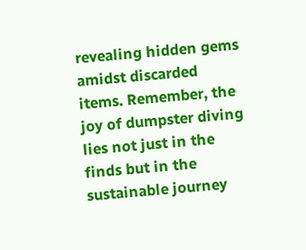revealing hidden gems amidst discarded items. Remember, the joy of dumpster diving lies not just in the finds but in the sustainable journey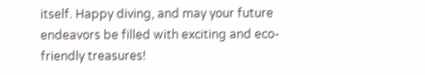itself. Happy diving, and may your future endeavors be filled with exciting and eco-friendly treasures!